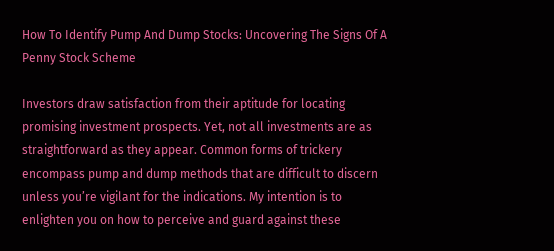How To Identify Pump And Dump Stocks: Uncovering The Signs Of A Penny Stock Scheme

Investors draw satisfaction from their aptitude for locating promising investment prospects. Yet, not all investments are as straightforward as they appear. Common forms of trickery encompass pump and dump methods that are difficult to discern unless you’re vigilant for the indications. My intention is to enlighten you on how to perceive and guard against these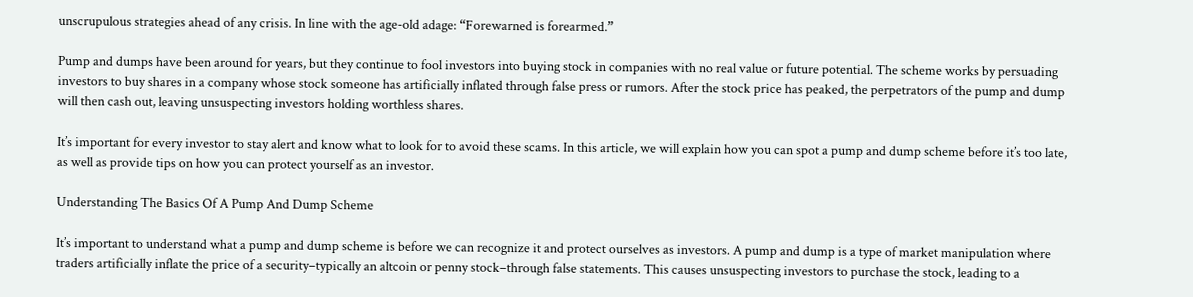unscrupulous strategies ahead of any crisis. In line with the age-old adage: “Forewarned is forearmed.”

Pump and dumps have been around for years, but they continue to fool investors into buying stock in companies with no real value or future potential. The scheme works by persuading investors to buy shares in a company whose stock someone has artificially inflated through false press or rumors. After the stock price has peaked, the perpetrators of the pump and dump will then cash out, leaving unsuspecting investors holding worthless shares.

It’s important for every investor to stay alert and know what to look for to avoid these scams. In this article, we will explain how you can spot a pump and dump scheme before it’s too late, as well as provide tips on how you can protect yourself as an investor.

Understanding The Basics Of A Pump And Dump Scheme

It’s important to understand what a pump and dump scheme is before we can recognize it and protect ourselves as investors. A pump and dump is a type of market manipulation where traders artificially inflate the price of a security–typically an altcoin or penny stock–through false statements. This causes unsuspecting investors to purchase the stock, leading to a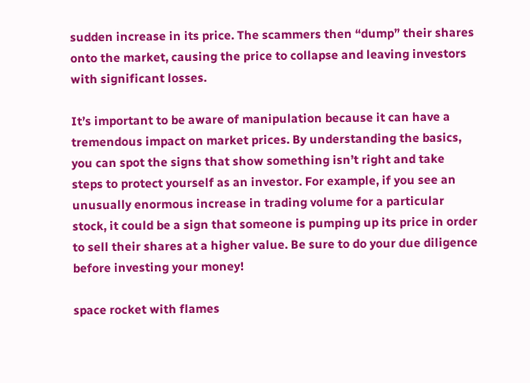sudden increase in its price. The scammers then “dump” their shares onto the market, causing the price to collapse and leaving investors with significant losses.

It’s important to be aware of manipulation because it can have a tremendous impact on market prices. By understanding the basics, you can spot the signs that show something isn’t right and take steps to protect yourself as an investor. For example, if you see an unusually enormous increase in trading volume for a particular stock, it could be a sign that someone is pumping up its price in order to sell their shares at a higher value. Be sure to do your due diligence before investing your money!

space rocket with flames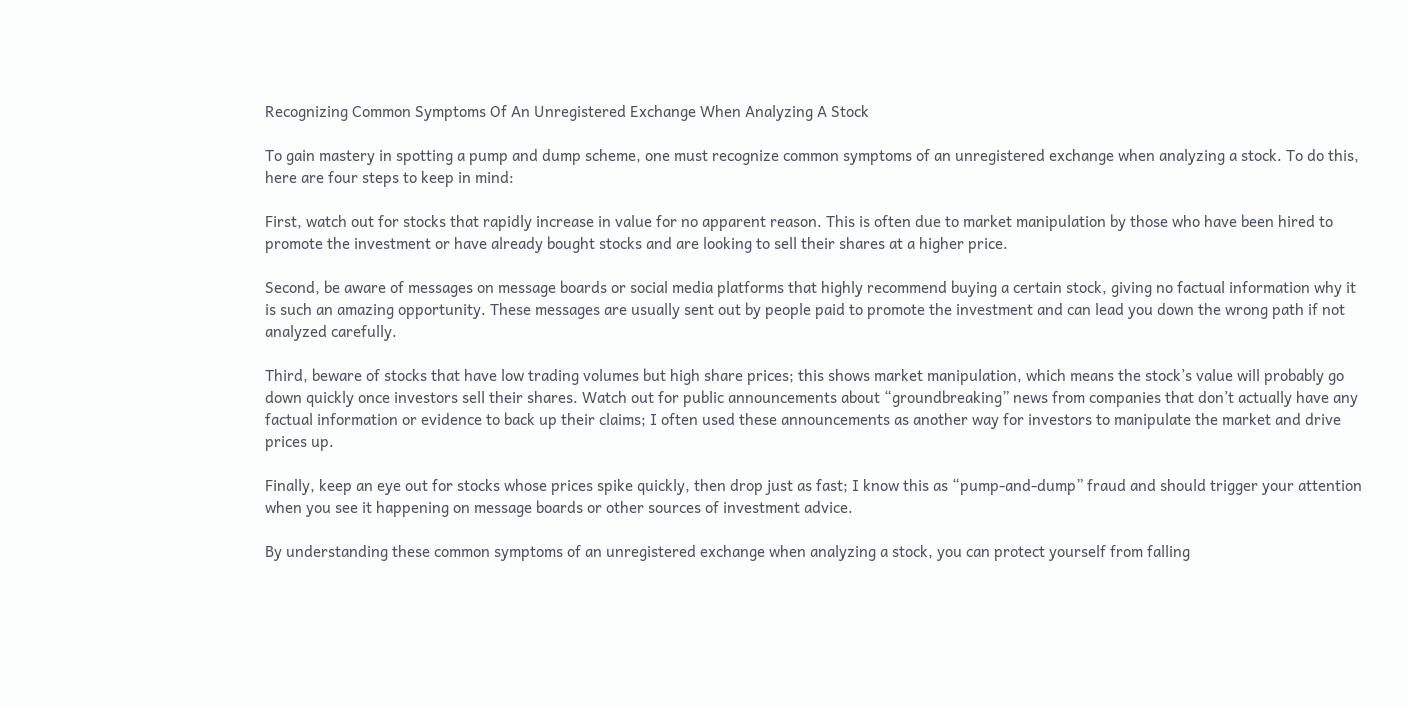Recognizing Common Symptoms Of An Unregistered Exchange When Analyzing A Stock

To gain mastery in spotting a pump and dump scheme, one must recognize common symptoms of an unregistered exchange when analyzing a stock. To do this, here are four steps to keep in mind:

First, watch out for stocks that rapidly increase in value for no apparent reason. This is often due to market manipulation by those who have been hired to promote the investment or have already bought stocks and are looking to sell their shares at a higher price.

Second, be aware of messages on message boards or social media platforms that highly recommend buying a certain stock, giving no factual information why it is such an amazing opportunity. These messages are usually sent out by people paid to promote the investment and can lead you down the wrong path if not analyzed carefully.

Third, beware of stocks that have low trading volumes but high share prices; this shows market manipulation, which means the stock’s value will probably go down quickly once investors sell their shares. Watch out for public announcements about “groundbreaking” news from companies that don’t actually have any factual information or evidence to back up their claims; I often used these announcements as another way for investors to manipulate the market and drive prices up.

Finally, keep an eye out for stocks whose prices spike quickly, then drop just as fast; I know this as “pump-and-dump” fraud and should trigger your attention when you see it happening on message boards or other sources of investment advice.

By understanding these common symptoms of an unregistered exchange when analyzing a stock, you can protect yourself from falling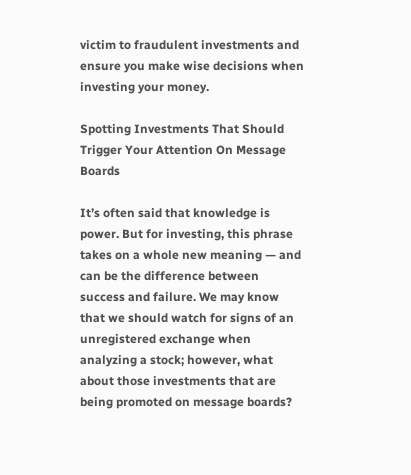victim to fraudulent investments and ensure you make wise decisions when investing your money.

Spotting Investments That Should Trigger Your Attention On Message Boards

It’s often said that knowledge is power. But for investing, this phrase takes on a whole new meaning — and can be the difference between success and failure. We may know that we should watch for signs of an unregistered exchange when analyzing a stock; however, what about those investments that are being promoted on message boards?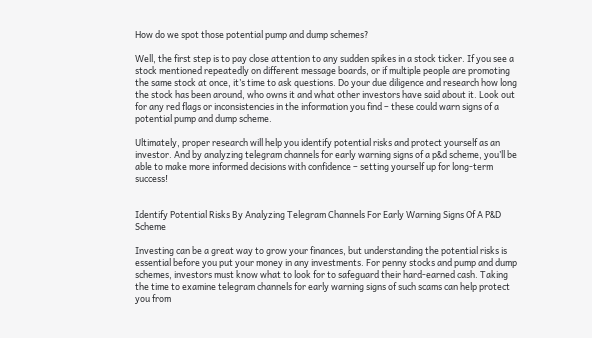How do we spot those potential pump and dump schemes?

Well, the first step is to pay close attention to any sudden spikes in a stock ticker. If you see a stock mentioned repeatedly on different message boards, or if multiple people are promoting the same stock at once, it’s time to ask questions. Do your due diligence and research how long the stock has been around, who owns it and what other investors have said about it. Look out for any red flags or inconsistencies in the information you find – these could warn signs of a potential pump and dump scheme.

Ultimately, proper research will help you identify potential risks and protect yourself as an investor. And by analyzing telegram channels for early warning signs of a p&d scheme, you’ll be able to make more informed decisions with confidence – setting yourself up for long-term success!


Identify Potential Risks By Analyzing Telegram Channels For Early Warning Signs Of A P&D Scheme

Investing can be a great way to grow your finances, but understanding the potential risks is essential before you put your money in any investments. For penny stocks and pump and dump schemes, investors must know what to look for to safeguard their hard-earned cash. Taking the time to examine telegram channels for early warning signs of such scams can help protect you from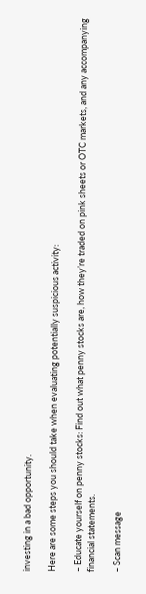investing in a bad opportunity.

Here are some steps you should take when evaluating potentially suspicious activity:

– Educate yourself on penny stocks: Find out what penny stocks are, how they’re traded on pink sheets or OTC markets, and any accompanying financial statements.

– Scan message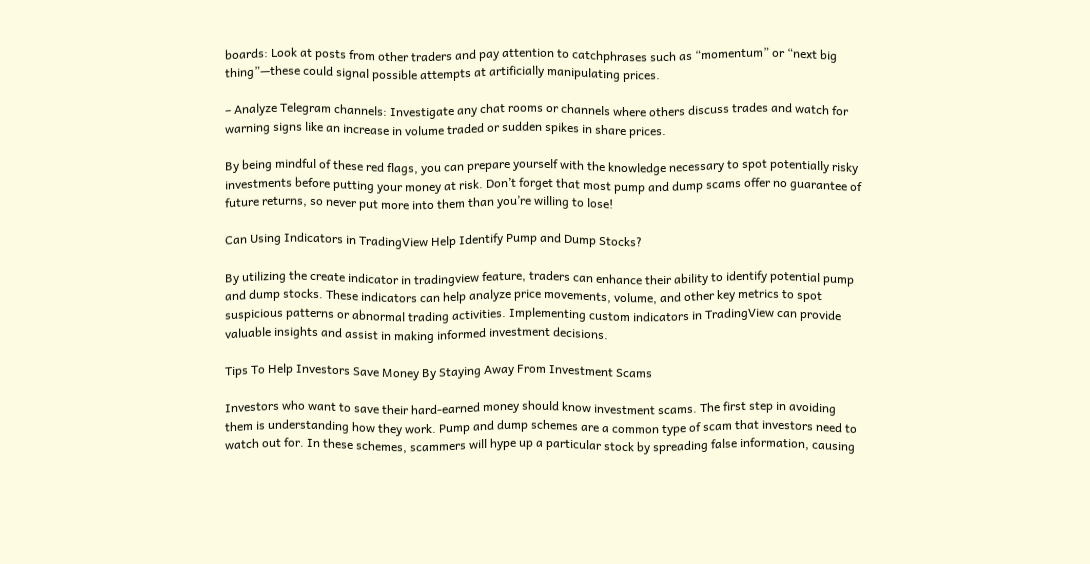boards: Look at posts from other traders and pay attention to catchphrases such as “momentum” or “next big thing”—these could signal possible attempts at artificially manipulating prices.

– Analyze Telegram channels: Investigate any chat rooms or channels where others discuss trades and watch for warning signs like an increase in volume traded or sudden spikes in share prices.

By being mindful of these red flags, you can prepare yourself with the knowledge necessary to spot potentially risky investments before putting your money at risk. Don’t forget that most pump and dump scams offer no guarantee of future returns, so never put more into them than you’re willing to lose!

Can Using Indicators in TradingView Help Identify Pump and Dump Stocks?

By utilizing the create indicator in tradingview feature, traders can enhance their ability to identify potential pump and dump stocks. These indicators can help analyze price movements, volume, and other key metrics to spot suspicious patterns or abnormal trading activities. Implementing custom indicators in TradingView can provide valuable insights and assist in making informed investment decisions.

Tips To Help Investors Save Money By Staying Away From Investment Scams

Investors who want to save their hard-earned money should know investment scams. The first step in avoiding them is understanding how they work. Pump and dump schemes are a common type of scam that investors need to watch out for. In these schemes, scammers will hype up a particular stock by spreading false information, causing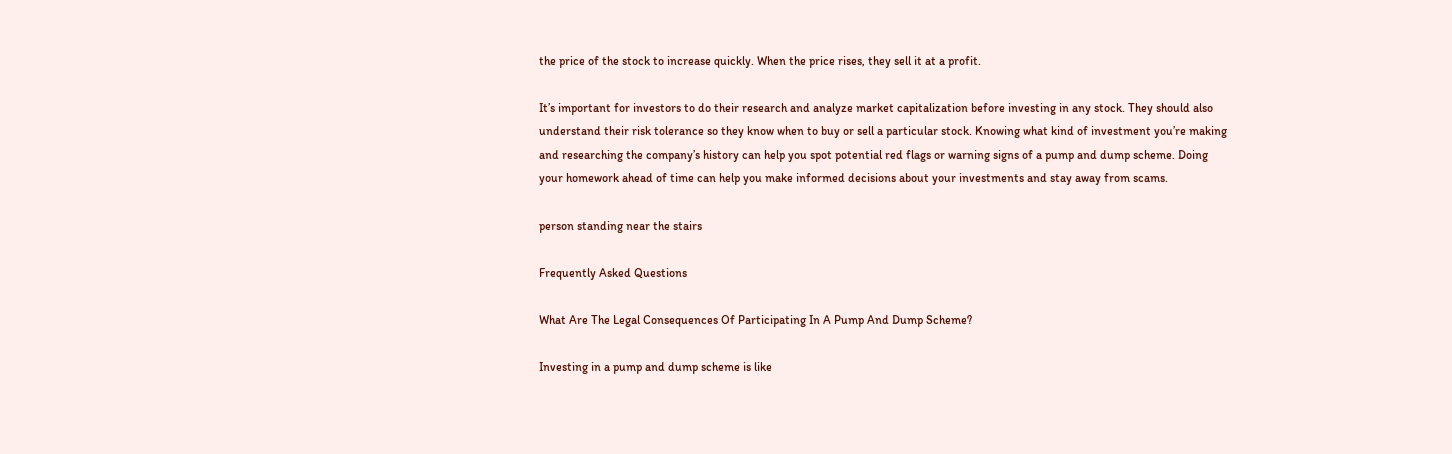the price of the stock to increase quickly. When the price rises, they sell it at a profit.

It’s important for investors to do their research and analyze market capitalization before investing in any stock. They should also understand their risk tolerance so they know when to buy or sell a particular stock. Knowing what kind of investment you’re making and researching the company’s history can help you spot potential red flags or warning signs of a pump and dump scheme. Doing your homework ahead of time can help you make informed decisions about your investments and stay away from scams.

person standing near the stairs

Frequently Asked Questions

What Are The Legal Consequences Of Participating In A Pump And Dump Scheme?

Investing in a pump and dump scheme is like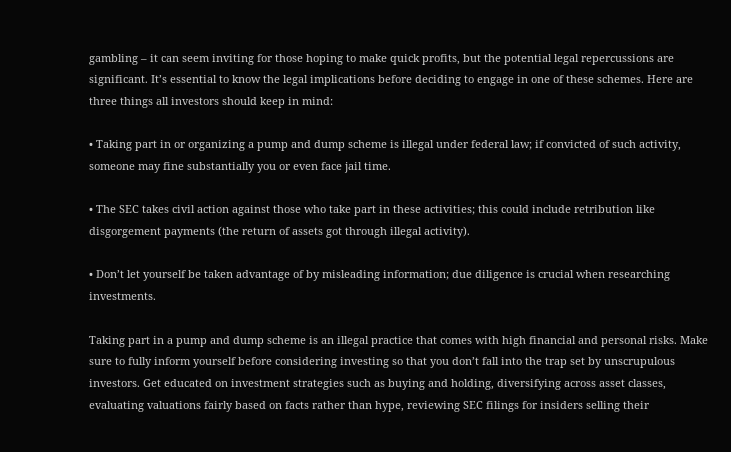gambling – it can seem inviting for those hoping to make quick profits, but the potential legal repercussions are significant. It’s essential to know the legal implications before deciding to engage in one of these schemes. Here are three things all investors should keep in mind:

• Taking part in or organizing a pump and dump scheme is illegal under federal law; if convicted of such activity, someone may fine substantially you or even face jail time.

• The SEC takes civil action against those who take part in these activities; this could include retribution like disgorgement payments (the return of assets got through illegal activity).

• Don’t let yourself be taken advantage of by misleading information; due diligence is crucial when researching investments.

Taking part in a pump and dump scheme is an illegal practice that comes with high financial and personal risks. Make sure to fully inform yourself before considering investing so that you don’t fall into the trap set by unscrupulous investors. Get educated on investment strategies such as buying and holding, diversifying across asset classes, evaluating valuations fairly based on facts rather than hype, reviewing SEC filings for insiders selling their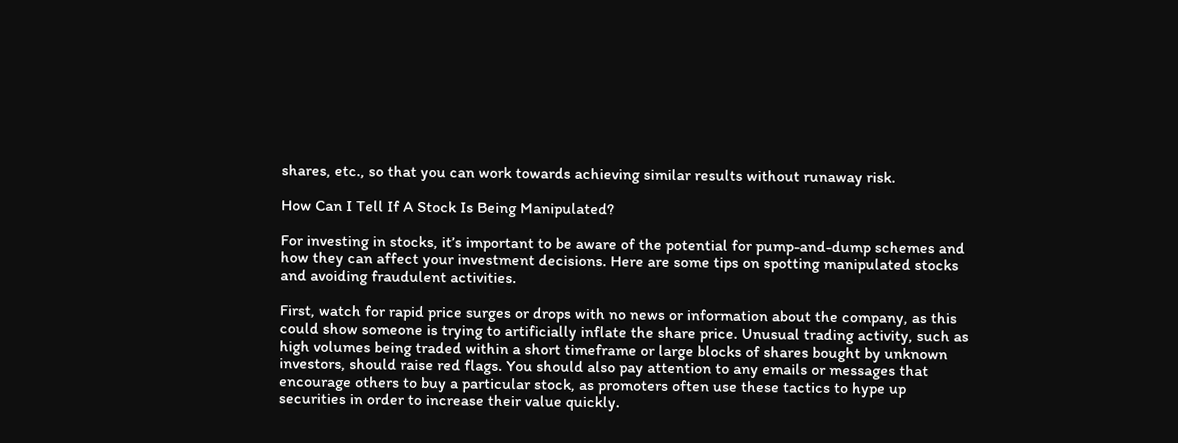shares, etc., so that you can work towards achieving similar results without runaway risk.

How Can I Tell If A Stock Is Being Manipulated?

For investing in stocks, it’s important to be aware of the potential for pump-and-dump schemes and how they can affect your investment decisions. Here are some tips on spotting manipulated stocks and avoiding fraudulent activities.

First, watch for rapid price surges or drops with no news or information about the company, as this could show someone is trying to artificially inflate the share price. Unusual trading activity, such as high volumes being traded within a short timeframe or large blocks of shares bought by unknown investors, should raise red flags. You should also pay attention to any emails or messages that encourage others to buy a particular stock, as promoters often use these tactics to hype up securities in order to increase their value quickly.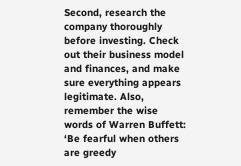Second, research the company thoroughly before investing. Check out their business model and finances, and make sure everything appears legitimate. Also, remember the wise words of Warren Buffett: ‘Be fearful when others are greedy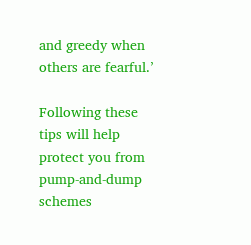and greedy when others are fearful.’

Following these tips will help protect you from pump-and-dump schemes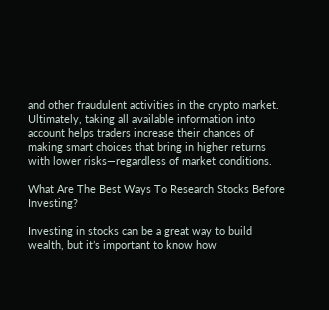and other fraudulent activities in the crypto market. Ultimately, taking all available information into account helps traders increase their chances of making smart choices that bring in higher returns with lower risks—regardless of market conditions.

What Are The Best Ways To Research Stocks Before Investing?

Investing in stocks can be a great way to build wealth, but it’s important to know how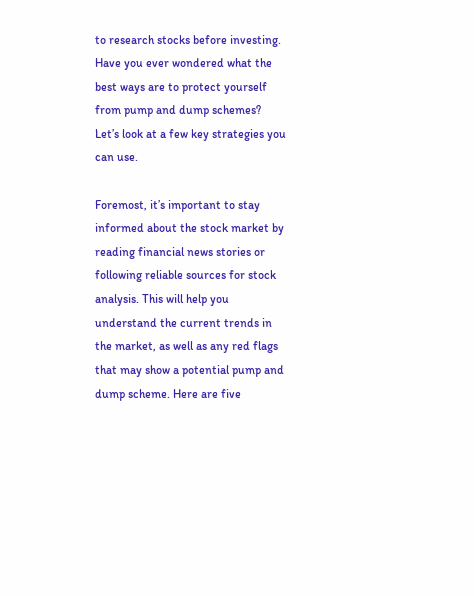to research stocks before investing. Have you ever wondered what the best ways are to protect yourself from pump and dump schemes? Let’s look at a few key strategies you can use.

Foremost, it’s important to stay informed about the stock market by reading financial news stories or following reliable sources for stock analysis. This will help you understand the current trends in the market, as well as any red flags that may show a potential pump and dump scheme. Here are five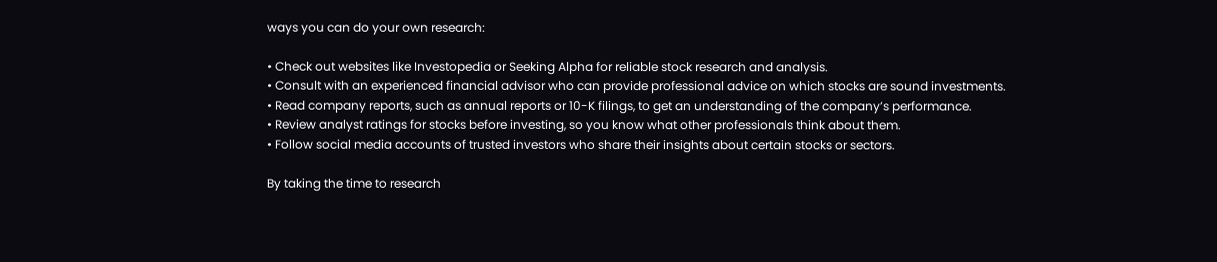ways you can do your own research:

• Check out websites like Investopedia or Seeking Alpha for reliable stock research and analysis.
• Consult with an experienced financial advisor who can provide professional advice on which stocks are sound investments.
• Read company reports, such as annual reports or 10-K filings, to get an understanding of the company’s performance.
• Review analyst ratings for stocks before investing, so you know what other professionals think about them.
• Follow social media accounts of trusted investors who share their insights about certain stocks or sectors.

By taking the time to research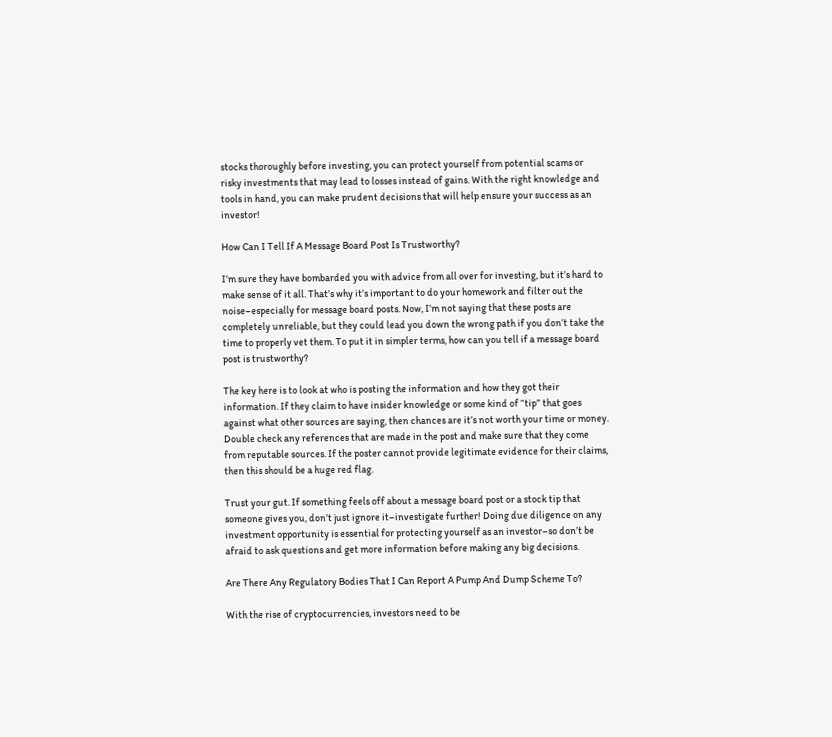stocks thoroughly before investing, you can protect yourself from potential scams or risky investments that may lead to losses instead of gains. With the right knowledge and tools in hand, you can make prudent decisions that will help ensure your success as an investor!

How Can I Tell If A Message Board Post Is Trustworthy?

I’m sure they have bombarded you with advice from all over for investing, but it’s hard to make sense of it all. That’s why it’s important to do your homework and filter out the noise–especially for message board posts. Now, I’m not saying that these posts are completely unreliable, but they could lead you down the wrong path if you don’t take the time to properly vet them. To put it in simpler terms, how can you tell if a message board post is trustworthy?

The key here is to look at who is posting the information and how they got their information. If they claim to have insider knowledge or some kind of “tip” that goes against what other sources are saying, then chances are it’s not worth your time or money. Double check any references that are made in the post and make sure that they come from reputable sources. If the poster cannot provide legitimate evidence for their claims, then this should be a huge red flag.

Trust your gut. If something feels off about a message board post or a stock tip that someone gives you, don’t just ignore it–investigate further! Doing due diligence on any investment opportunity is essential for protecting yourself as an investor–so don’t be afraid to ask questions and get more information before making any big decisions.

Are There Any Regulatory Bodies That I Can Report A Pump And Dump Scheme To?

With the rise of cryptocurrencies, investors need to be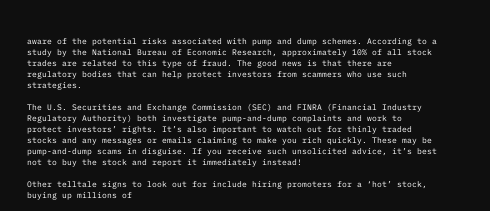aware of the potential risks associated with pump and dump schemes. According to a study by the National Bureau of Economic Research, approximately 10% of all stock trades are related to this type of fraud. The good news is that there are regulatory bodies that can help protect investors from scammers who use such strategies.

The U.S. Securities and Exchange Commission (SEC) and FINRA (Financial Industry Regulatory Authority) both investigate pump-and-dump complaints and work to protect investors’ rights. It’s also important to watch out for thinly traded stocks and any messages or emails claiming to make you rich quickly. These may be pump-and-dump scams in disguise. If you receive such unsolicited advice, it’s best not to buy the stock and report it immediately instead!

Other telltale signs to look out for include hiring promoters for a ‘hot’ stock, buying up millions of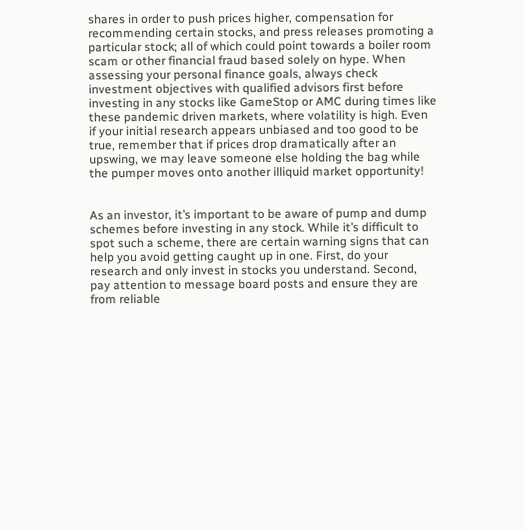shares in order to push prices higher, compensation for recommending certain stocks, and press releases promoting a particular stock; all of which could point towards a boiler room scam or other financial fraud based solely on hype. When assessing your personal finance goals, always check investment objectives with qualified advisors first before investing in any stocks like GameStop or AMC during times like these pandemic driven markets, where volatility is high. Even if your initial research appears unbiased and too good to be true, remember that if prices drop dramatically after an upswing, we may leave someone else holding the bag while the pumper moves onto another illiquid market opportunity!


As an investor, it’s important to be aware of pump and dump schemes before investing in any stock. While it’s difficult to spot such a scheme, there are certain warning signs that can help you avoid getting caught up in one. First, do your research and only invest in stocks you understand. Second, pay attention to message board posts and ensure they are from reliable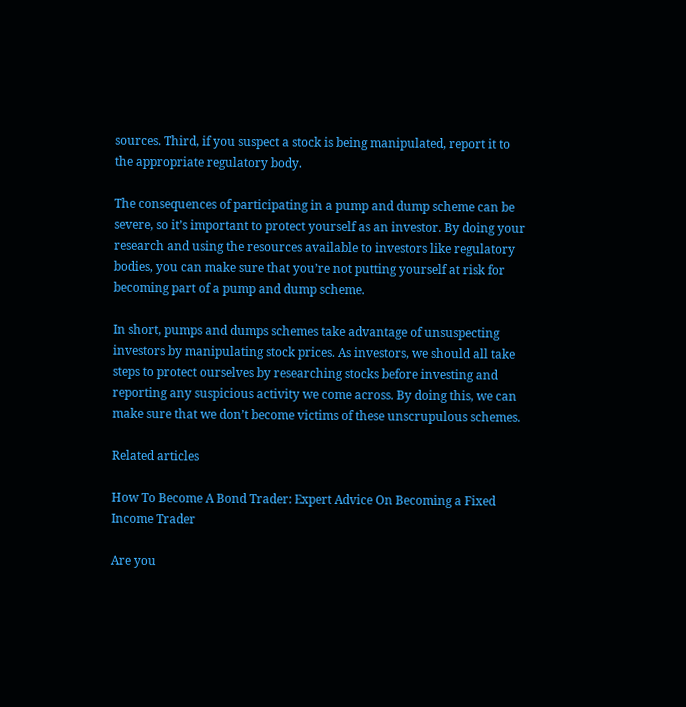sources. Third, if you suspect a stock is being manipulated, report it to the appropriate regulatory body.

The consequences of participating in a pump and dump scheme can be severe, so it’s important to protect yourself as an investor. By doing your research and using the resources available to investors like regulatory bodies, you can make sure that you’re not putting yourself at risk for becoming part of a pump and dump scheme.

In short, pumps and dumps schemes take advantage of unsuspecting investors by manipulating stock prices. As investors, we should all take steps to protect ourselves by researching stocks before investing and reporting any suspicious activity we come across. By doing this, we can make sure that we don’t become victims of these unscrupulous schemes.

Related articles

How To Become A Bond Trader: Expert Advice On Becoming a Fixed Income Trader

Are you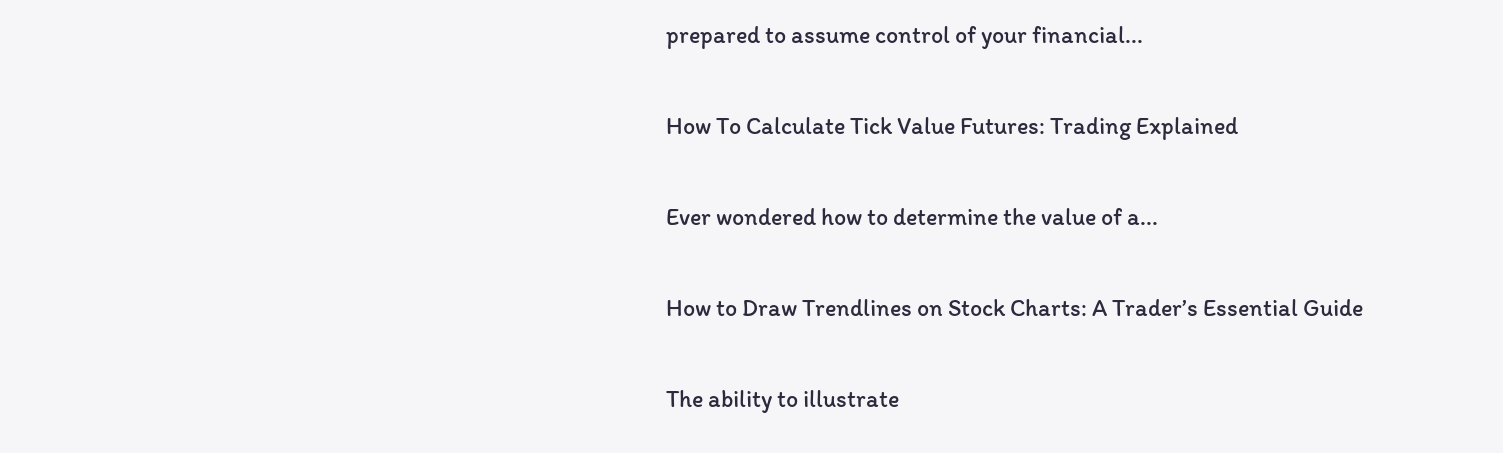prepared to assume control of your financial...

How To Calculate Tick Value Futures: Trading Explained

Ever wondered how to determine the value of a...

How to Draw Trendlines on Stock Charts: A Trader’s Essential Guide

The ability to illustrate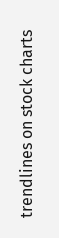trendlines on stock charts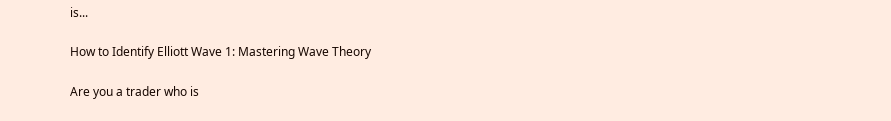is...

How to Identify Elliott Wave 1: Mastering Wave Theory

Are you a trader who is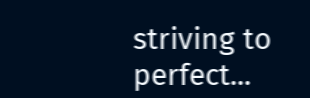striving to perfect...